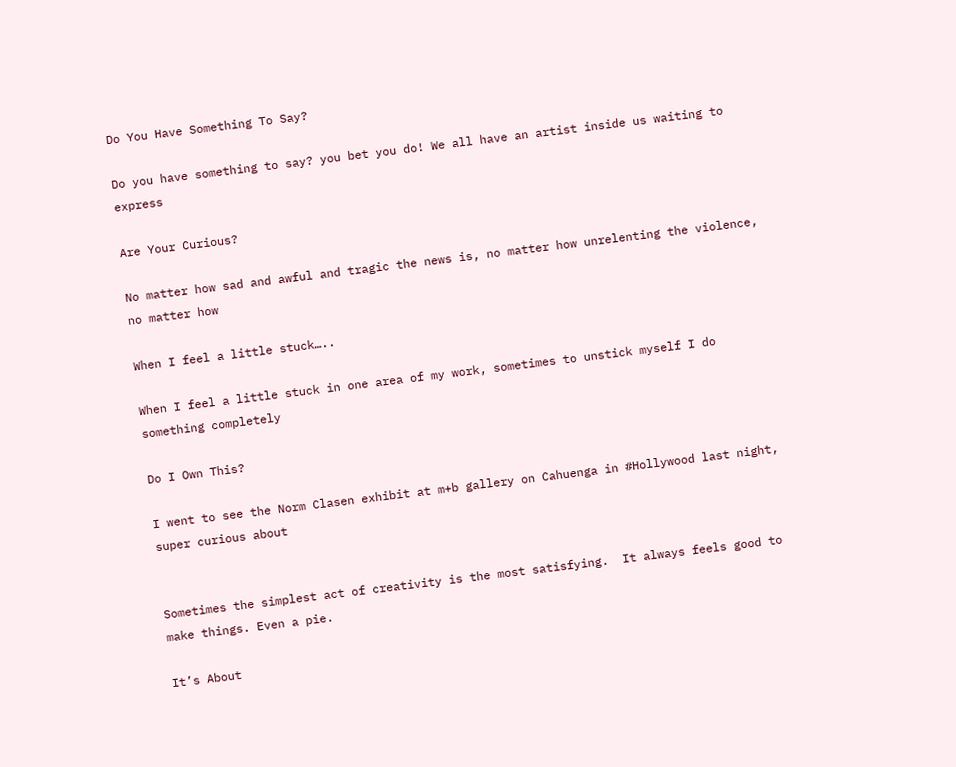Do You Have Something To Say?

Do you have something to say? you bet you do! We all have an artist inside us waiting to express

Are Your Curious?

No matter how sad and awful and tragic the news is, no matter how unrelenting the violence, no matter how

When I feel a little stuck…..

When I feel a little stuck in one area of my work, sometimes to unstick myself I do something completely

Do I Own This?

I went to see the Norm Clasen exhibit at m+b gallery on Cahuenga in #Hollywood last night, super curious about


Sometimes the simplest act of creativity is the most satisfying.  It always feels good to make things. Even a pie.

It’s About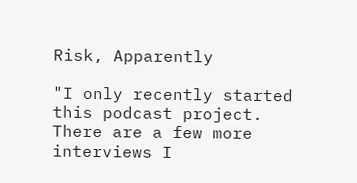Risk, Apparently

"I only recently started this podcast project.  There are a few more interviews I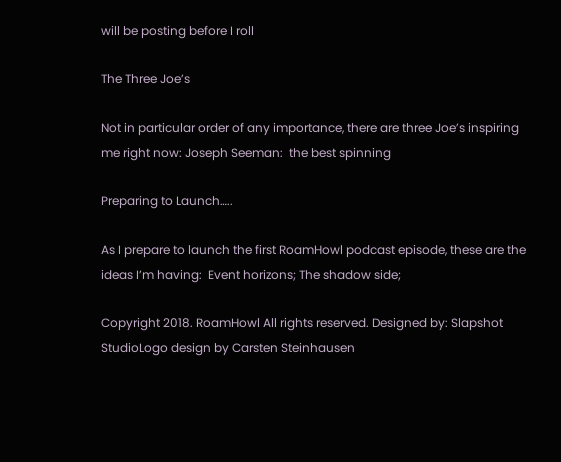will be posting before I roll

The Three Joe’s

Not in particular order of any importance, there are three Joe’s inspiring me right now: Joseph Seeman:  the best spinning

Preparing to Launch…..

As I prepare to launch the first RoamHowl podcast episode, these are the ideas I’m having:  Event horizons; The shadow side;

Copyright 2018. RoamHowl All rights reserved. Designed by: Slapshot StudioLogo design by Carsten Steinhausen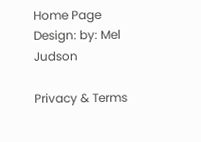Home Page Design: by: Mel Judson

Privacy & Terms